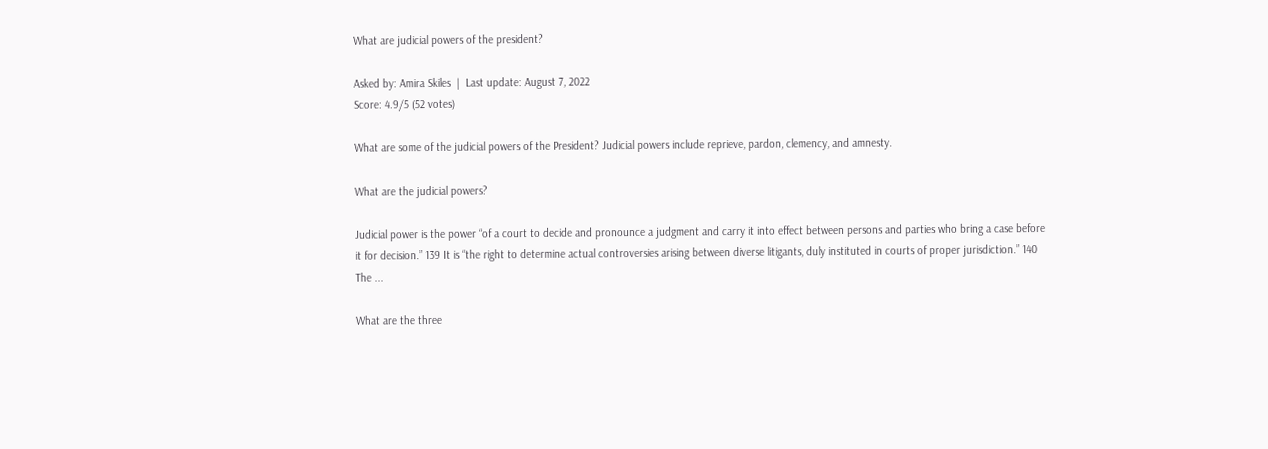What are judicial powers of the president?

Asked by: Amira Skiles  |  Last update: August 7, 2022
Score: 4.9/5 (52 votes)

What are some of the judicial powers of the President? Judicial powers include reprieve, pardon, clemency, and amnesty.

What are the judicial powers?

Judicial power is the power “of a court to decide and pronounce a judgment and carry it into effect between persons and parties who bring a case before it for decision.” 139 It is “the right to determine actual controversies arising between diverse litigants, duly instituted in courts of proper jurisdiction.” 140 The ...

What are the three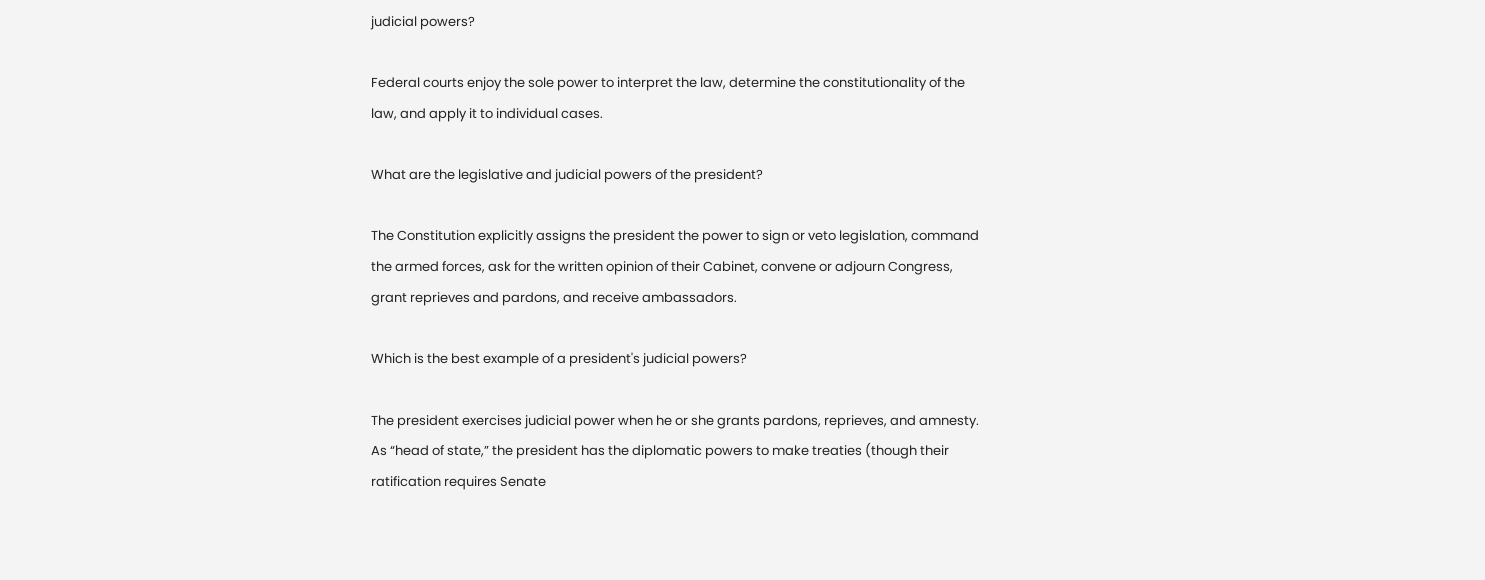judicial powers?

Federal courts enjoy the sole power to interpret the law, determine the constitutionality of the law, and apply it to individual cases.

What are the legislative and judicial powers of the president?

The Constitution explicitly assigns the president the power to sign or veto legislation, command the armed forces, ask for the written opinion of their Cabinet, convene or adjourn Congress, grant reprieves and pardons, and receive ambassadors.

Which is the best example of a president's judicial powers?

The president exercises judicial power when he or she grants pardons, reprieves, and amnesty. As “head of state,” the president has the diplomatic powers to make treaties (though their ratification requires Senate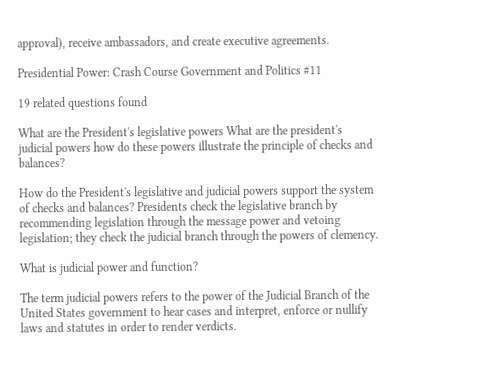approval), receive ambassadors, and create executive agreements.

Presidential Power: Crash Course Government and Politics #11

19 related questions found

What are the President's legislative powers What are the president's judicial powers how do these powers illustrate the principle of checks and balances?

How do the President's legislative and judicial powers support the system of checks and balances? Presidents check the legislative branch by recommending legislation through the message power and vetoing legislation; they check the judicial branch through the powers of clemency.

What is judicial power and function?

The term judicial powers refers to the power of the Judicial Branch of the United States government to hear cases and interpret, enforce or nullify laws and statutes in order to render verdicts.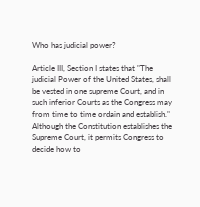Who has judicial power?

Article III, Section I states that "The judicial Power of the United States, shall be vested in one supreme Court, and in such inferior Courts as the Congress may from time to time ordain and establish." Although the Constitution establishes the Supreme Court, it permits Congress to decide how to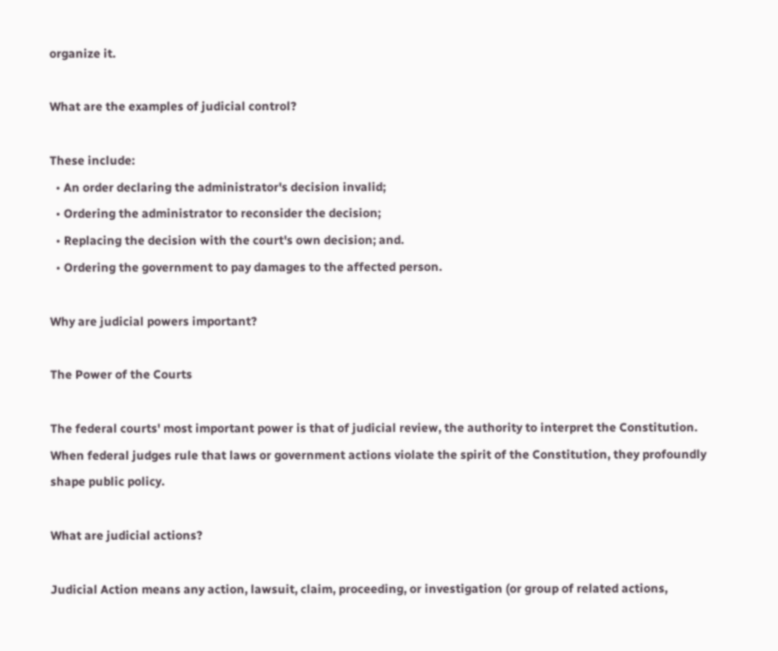organize it.

What are the examples of judicial control?

These include:
  • An order declaring the administrator's decision invalid;
  • Ordering the administrator to reconsider the decision;
  • Replacing the decision with the court's own decision; and.
  • Ordering the government to pay damages to the affected person.

Why are judicial powers important?

The Power of the Courts

The federal courts' most important power is that of judicial review, the authority to interpret the Constitution. When federal judges rule that laws or government actions violate the spirit of the Constitution, they profoundly shape public policy.

What are judicial actions?

Judicial Action means any action, lawsuit, claim, proceeding, or investigation (or group of related actions,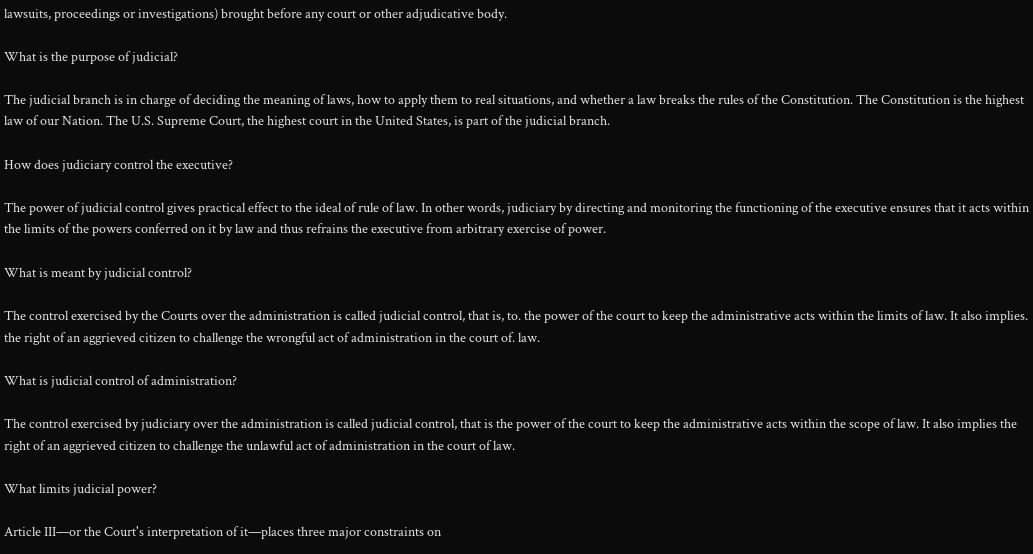lawsuits, proceedings or investigations) brought before any court or other adjudicative body.

What is the purpose of judicial?

The judicial branch is in charge of deciding the meaning of laws, how to apply them to real situations, and whether a law breaks the rules of the Constitution. The Constitution is the highest law of our Nation. The U.S. Supreme Court, the highest court in the United States, is part of the judicial branch.

How does judiciary control the executive?

The power of judicial control gives practical effect to the ideal of rule of law. In other words, judiciary by directing and monitoring the functioning of the executive ensures that it acts within the limits of the powers conferred on it by law and thus refrains the executive from arbitrary exercise of power.

What is meant by judicial control?

The control exercised by the Courts over the administration is called judicial control, that is, to. the power of the court to keep the administrative acts within the limits of law. It also implies. the right of an aggrieved citizen to challenge the wrongful act of administration in the court of. law.

What is judicial control of administration?

The control exercised by judiciary over the administration is called judicial control, that is the power of the court to keep the administrative acts within the scope of law. It also implies the right of an aggrieved citizen to challenge the unlawful act of administration in the court of law.

What limits judicial power?

Article III—or the Court's interpretation of it—places three major constraints on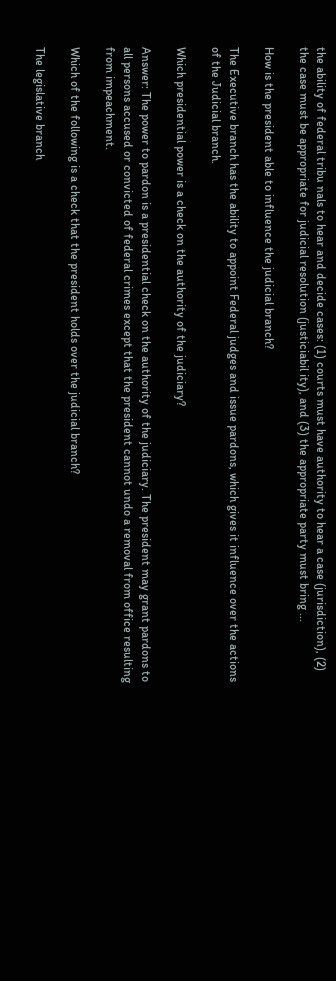the ability of federal tribu nals to hear and decide cases: (1) courts must have authority to hear a case (jurisdiction), (2) the case must be appropriate for judicial resolution (justiciabil ity), and (3) the appropriate party must bring ...

How is the president able to influence the judicial branch?

The Executive branch has the ability to appoint Federal judges and issue pardons, which gives it influence over the actions of the Judicial branch.

Which presidential power is a check on the authority of the judiciary?

Answer: The power to pardon is a presidential check on the authority of the judiciary. The president may grant pardons to all persons accused or convicted of federal crimes except that the president cannot undo a removal from office resulting from impeachment.

Which of the following is a check that the president holds over the judicial branch?

The legislative branch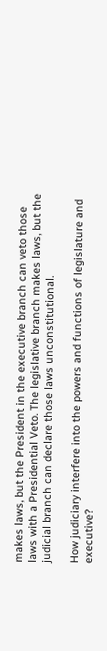makes laws, but the President in the executive branch can veto those laws with a Presidential Veto. The legislative branch makes laws, but the judicial branch can declare those laws unconstitutional.

How judiciary interfere into the powers and functions of legislature and executive?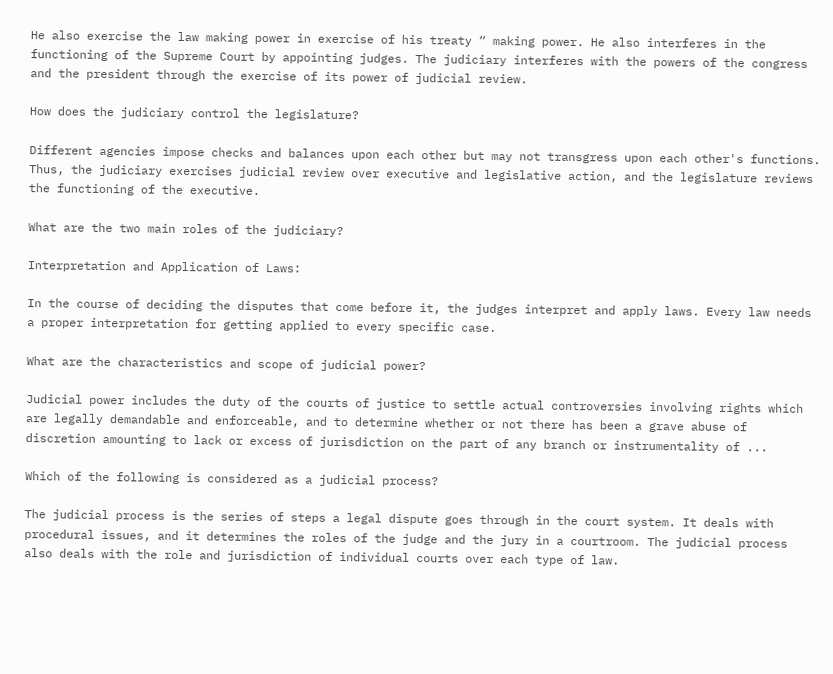He also exercise the law making power in exercise of his treaty “ making power. He also interferes in the functioning of the Supreme Court by appointing judges. The judiciary interferes with the powers of the congress and the president through the exercise of its power of judicial review.

How does the judiciary control the legislature?

Different agencies impose checks and balances upon each other but may not transgress upon each other's functions. Thus, the judiciary exercises judicial review over executive and legislative action, and the legislature reviews the functioning of the executive.

What are the two main roles of the judiciary?

Interpretation and Application of Laws:

In the course of deciding the disputes that come before it, the judges interpret and apply laws. Every law needs a proper interpretation for getting applied to every specific case.

What are the characteristics and scope of judicial power?

Judicial power includes the duty of the courts of justice to settle actual controversies involving rights which are legally demandable and enforceable, and to determine whether or not there has been a grave abuse of discretion amounting to lack or excess of jurisdiction on the part of any branch or instrumentality of ...

Which of the following is considered as a judicial process?

The judicial process is the series of steps a legal dispute goes through in the court system. It deals with procedural issues, and it determines the roles of the judge and the jury in a courtroom. The judicial process also deals with the role and jurisdiction of individual courts over each type of law.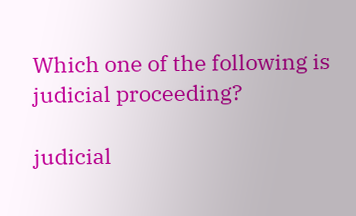Which one of the following is judicial proceeding?

judicial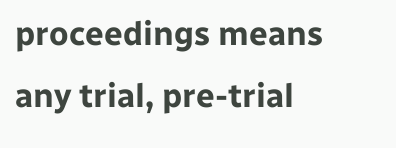proceedings means any trial, pre-trial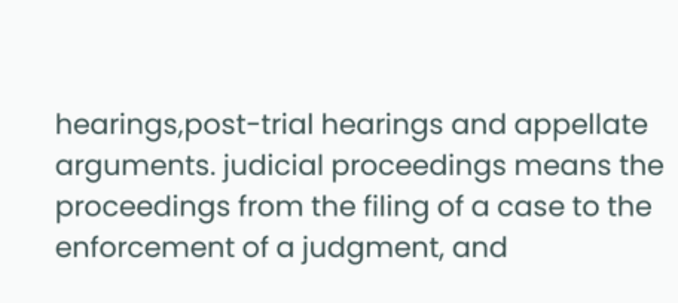hearings,post-trial hearings and appellate arguments. judicial proceedings means the proceedings from the filing of a case to the enforcement of a judgment, and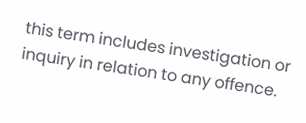this term includes investigation or inquiry in relation to any offence.